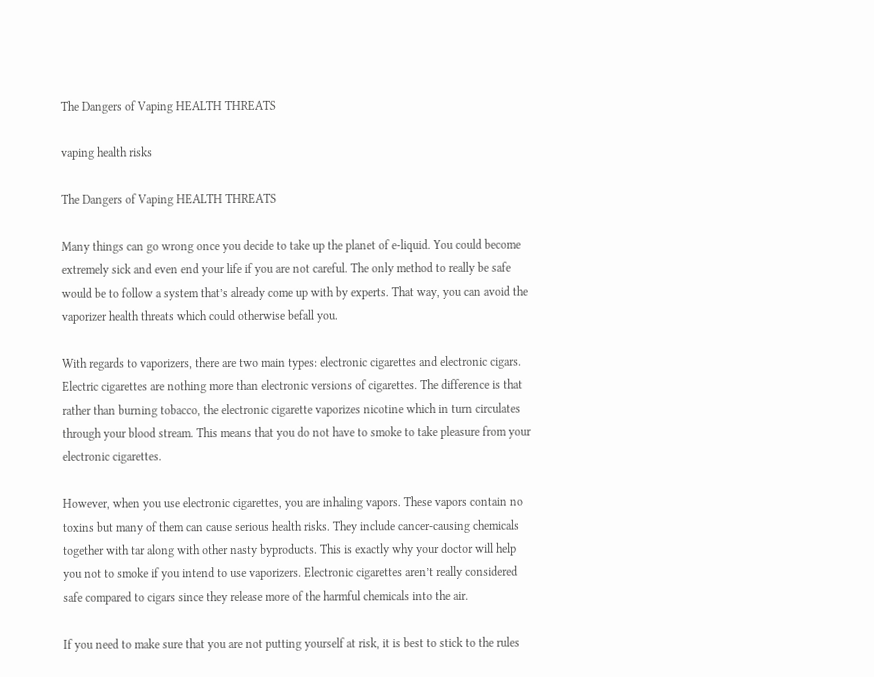The Dangers of Vaping HEALTH THREATS

vaping health risks

The Dangers of Vaping HEALTH THREATS

Many things can go wrong once you decide to take up the planet of e-liquid. You could become extremely sick and even end your life if you are not careful. The only method to really be safe would be to follow a system that’s already come up with by experts. That way, you can avoid the vaporizer health threats which could otherwise befall you.

With regards to vaporizers, there are two main types: electronic cigarettes and electronic cigars. Electric cigarettes are nothing more than electronic versions of cigarettes. The difference is that rather than burning tobacco, the electronic cigarette vaporizes nicotine which in turn circulates through your blood stream. This means that you do not have to smoke to take pleasure from your electronic cigarettes.

However, when you use electronic cigarettes, you are inhaling vapors. These vapors contain no toxins but many of them can cause serious health risks. They include cancer-causing chemicals together with tar along with other nasty byproducts. This is exactly why your doctor will help you not to smoke if you intend to use vaporizers. Electronic cigarettes aren’t really considered safe compared to cigars since they release more of the harmful chemicals into the air.

If you need to make sure that you are not putting yourself at risk, it is best to stick to the rules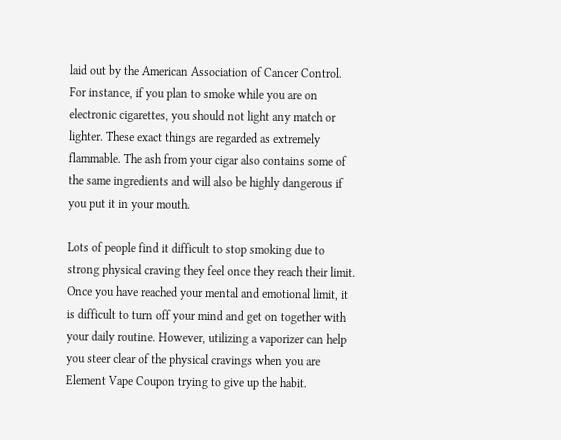laid out by the American Association of Cancer Control. For instance, if you plan to smoke while you are on electronic cigarettes, you should not light any match or lighter. These exact things are regarded as extremely flammable. The ash from your cigar also contains some of the same ingredients and will also be highly dangerous if you put it in your mouth.

Lots of people find it difficult to stop smoking due to strong physical craving they feel once they reach their limit. Once you have reached your mental and emotional limit, it is difficult to turn off your mind and get on together with your daily routine. However, utilizing a vaporizer can help you steer clear of the physical cravings when you are Element Vape Coupon trying to give up the habit.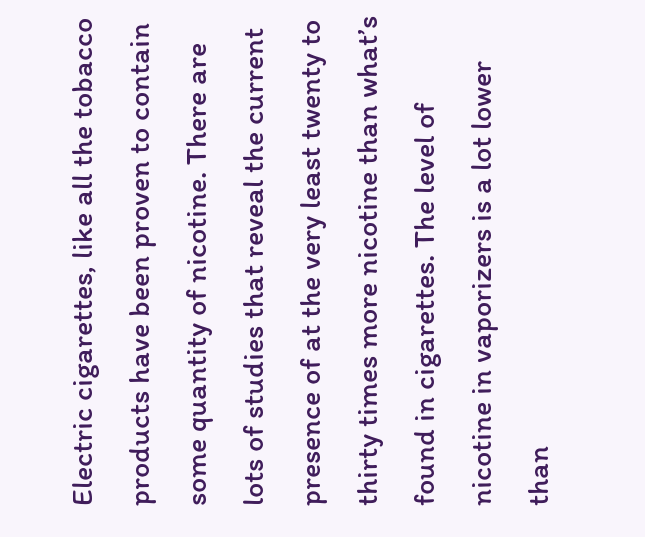Electric cigarettes, like all the tobacco products have been proven to contain some quantity of nicotine. There are lots of studies that reveal the current presence of at the very least twenty to thirty times more nicotine than what’s found in cigarettes. The level of nicotine in vaporizers is a lot lower than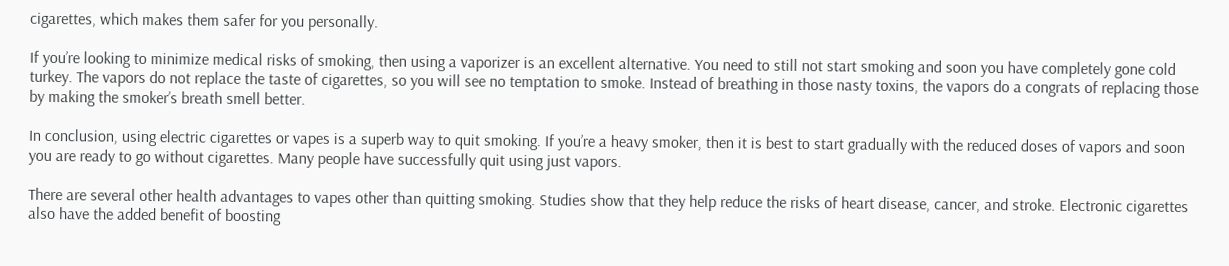cigarettes, which makes them safer for you personally.

If you’re looking to minimize medical risks of smoking, then using a vaporizer is an excellent alternative. You need to still not start smoking and soon you have completely gone cold turkey. The vapors do not replace the taste of cigarettes, so you will see no temptation to smoke. Instead of breathing in those nasty toxins, the vapors do a congrats of replacing those by making the smoker’s breath smell better.

In conclusion, using electric cigarettes or vapes is a superb way to quit smoking. If you’re a heavy smoker, then it is best to start gradually with the reduced doses of vapors and soon you are ready to go without cigarettes. Many people have successfully quit using just vapors.

There are several other health advantages to vapes other than quitting smoking. Studies show that they help reduce the risks of heart disease, cancer, and stroke. Electronic cigarettes also have the added benefit of boosting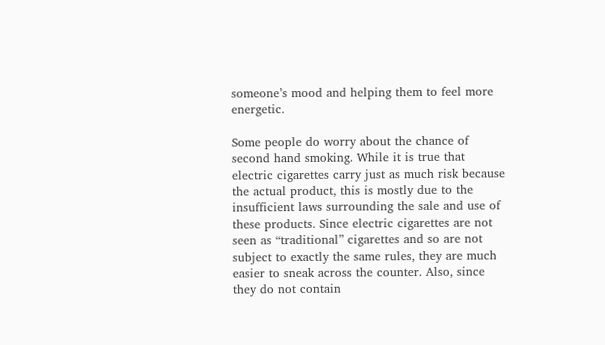someone’s mood and helping them to feel more energetic.

Some people do worry about the chance of second hand smoking. While it is true that electric cigarettes carry just as much risk because the actual product, this is mostly due to the insufficient laws surrounding the sale and use of these products. Since electric cigarettes are not seen as “traditional” cigarettes and so are not subject to exactly the same rules, they are much easier to sneak across the counter. Also, since they do not contain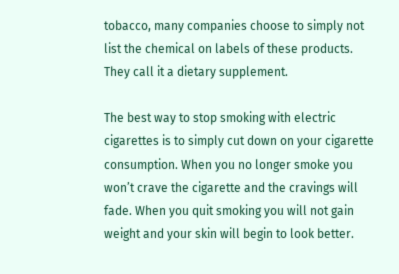tobacco, many companies choose to simply not list the chemical on labels of these products. They call it a dietary supplement.

The best way to stop smoking with electric cigarettes is to simply cut down on your cigarette consumption. When you no longer smoke you won’t crave the cigarette and the cravings will fade. When you quit smoking you will not gain weight and your skin will begin to look better.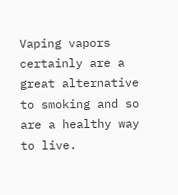Vaping vapors certainly are a great alternative to smoking and so are a healthy way to live.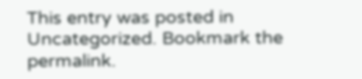This entry was posted in Uncategorized. Bookmark the permalink.